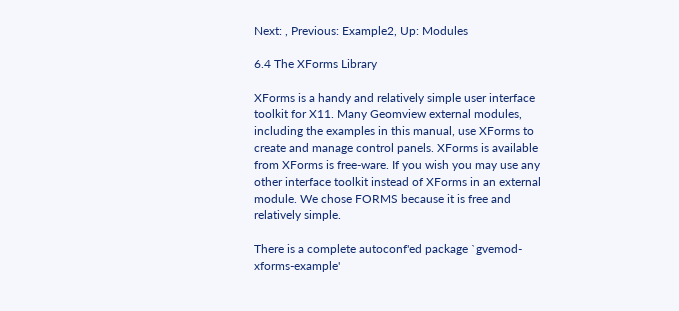Next: , Previous: Example2, Up: Modules

6.4 The XForms Library

XForms is a handy and relatively simple user interface toolkit for X11. Many Geomview external modules, including the examples in this manual, use XForms to create and manage control panels. XForms is available from XForms is free-ware. If you wish you may use any other interface toolkit instead of XForms in an external module. We chose FORMS because it is free and relatively simple.

There is a complete autoconf'ed package `gvemod-xforms-example'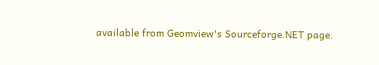available from Geomview's Sourceforge.NET page.